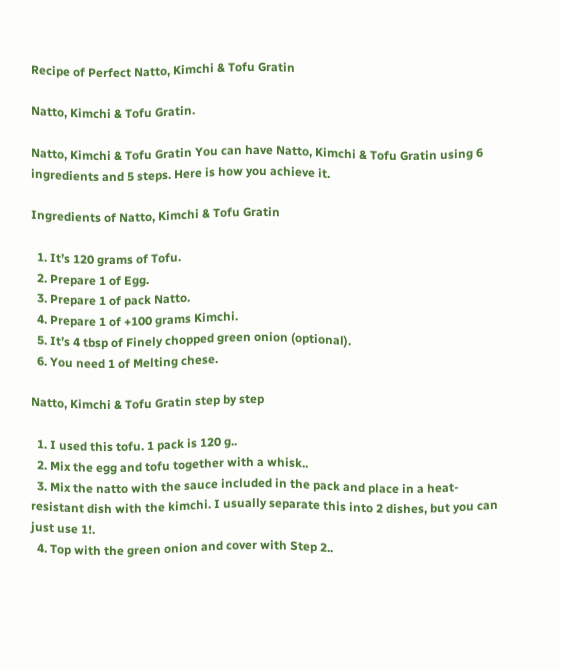Recipe of Perfect Natto, Kimchi & Tofu Gratin

Natto, Kimchi & Tofu Gratin.

Natto, Kimchi & Tofu Gratin You can have Natto, Kimchi & Tofu Gratin using 6 ingredients and 5 steps. Here is how you achieve it.

Ingredients of Natto, Kimchi & Tofu Gratin

  1. It’s 120 grams of Tofu.
  2. Prepare 1 of Egg.
  3. Prepare 1 of pack Natto.
  4. Prepare 1 of +100 grams Kimchi.
  5. It’s 4 tbsp of Finely chopped green onion (optional).
  6. You need 1 of Melting chese.

Natto, Kimchi & Tofu Gratin step by step

  1. I used this tofu. 1 pack is 120 g..
  2. Mix the egg and tofu together with a whisk..
  3. Mix the natto with the sauce included in the pack and place in a heat-resistant dish with the kimchi. I usually separate this into 2 dishes, but you can just use 1!.
  4. Top with the green onion and cover with Step 2..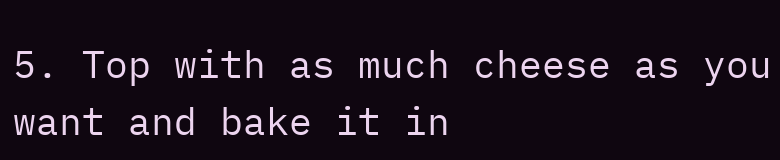5. Top with as much cheese as you want and bake it in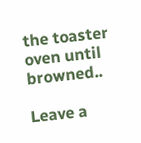the toaster oven until browned..

Leave a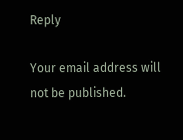Reply

Your email address will not be published.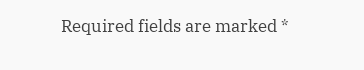Required fields are marked *